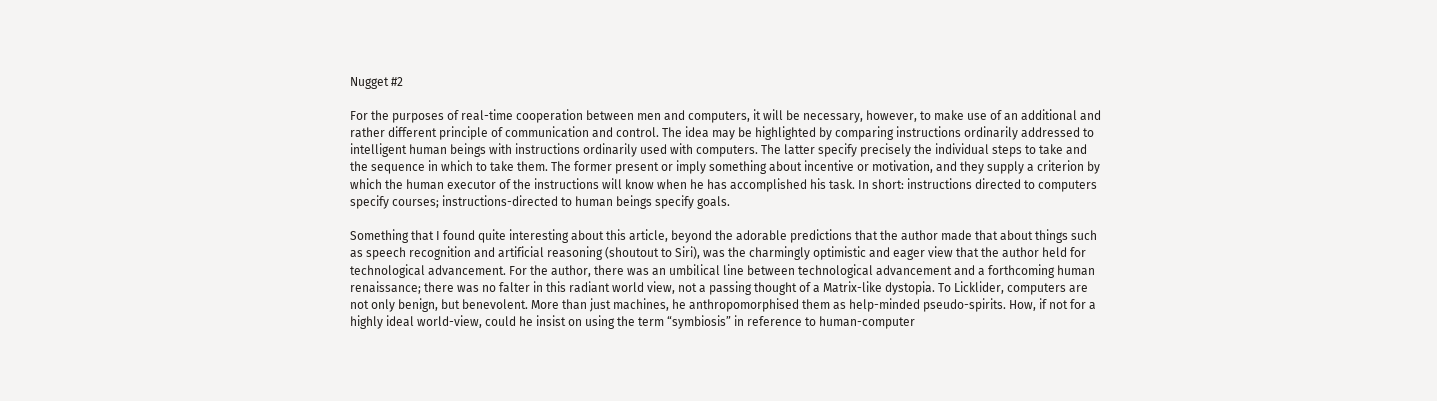Nugget #2

For the purposes of real-time cooperation between men and computers, it will be necessary, however, to make use of an additional and rather different principle of communication and control. The idea may be highlighted by comparing instructions ordinarily addressed to intelligent human beings with instructions ordinarily used with computers. The latter specify precisely the individual steps to take and the sequence in which to take them. The former present or imply something about incentive or motivation, and they supply a criterion by which the human executor of the instructions will know when he has accomplished his task. In short: instructions directed to computers specify courses; instructions-directed to human beings specify goals.

Something that I found quite interesting about this article, beyond the adorable predictions that the author made that about things such as speech recognition and artificial reasoning (shoutout to Siri), was the charmingly optimistic and eager view that the author held for technological advancement. For the author, there was an umbilical line between technological advancement and a forthcoming human renaissance; there was no falter in this radiant world view, not a passing thought of a Matrix-like dystopia. To Licklider, computers are not only benign, but benevolent. More than just machines, he anthropomorphised them as help-minded pseudo-spirits. How, if not for a highly ideal world-view, could he insist on using the term “symbiosis” in reference to human-computer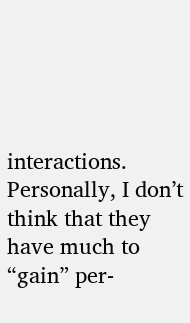interactions. Personally, I don’t think that they have much to “gain” per-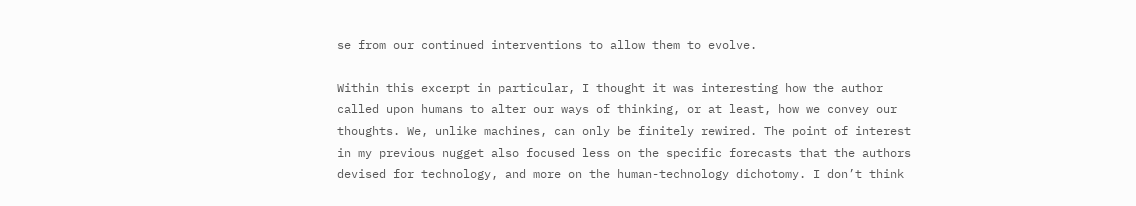se from our continued interventions to allow them to evolve.

Within this excerpt in particular, I thought it was interesting how the author called upon humans to alter our ways of thinking, or at least, how we convey our thoughts. We, unlike machines, can only be finitely rewired. The point of interest in my previous nugget also focused less on the specific forecasts that the authors devised for technology, and more on the human-technology dichotomy. I don’t think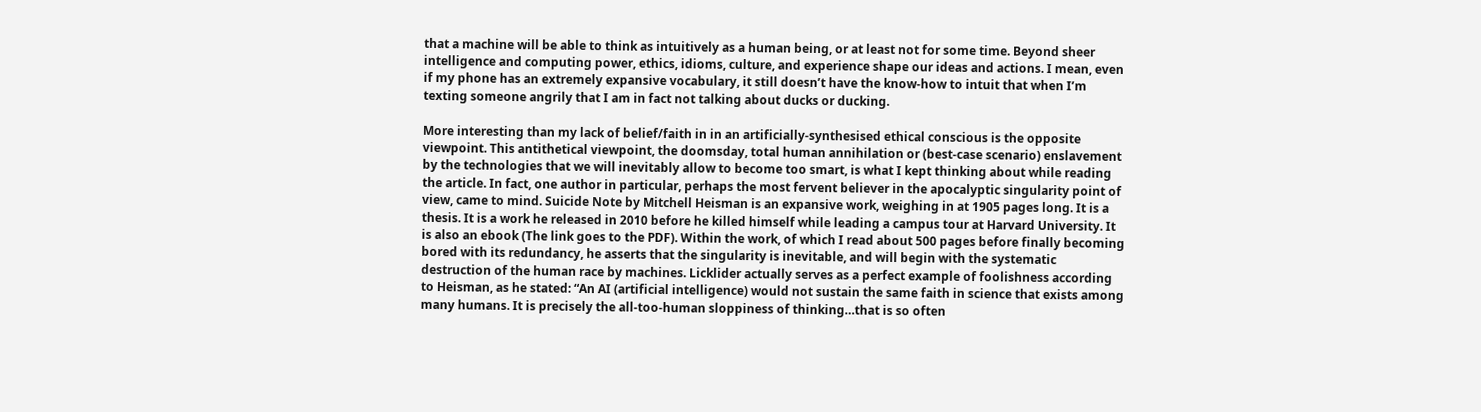that a machine will be able to think as intuitively as a human being, or at least not for some time. Beyond sheer intelligence and computing power, ethics, idioms, culture, and experience shape our ideas and actions. I mean, even if my phone has an extremely expansive vocabulary, it still doesn’t have the know-how to intuit that when I’m texting someone angrily that I am in fact not talking about ducks or ducking.

More interesting than my lack of belief/faith in in an artificially-synthesised ethical conscious is the opposite viewpoint. This antithetical viewpoint, the doomsday, total human annihilation or (best-case scenario) enslavement by the technologies that we will inevitably allow to become too smart, is what I kept thinking about while reading the article. In fact, one author in particular, perhaps the most fervent believer in the apocalyptic singularity point of view, came to mind. Suicide Note by Mitchell Heisman is an expansive work, weighing in at 1905 pages long. It is a thesis. It is a work he released in 2010 before he killed himself while leading a campus tour at Harvard University. It is also an ebook (The link goes to the PDF). Within the work, of which I read about 500 pages before finally becoming bored with its redundancy, he asserts that the singularity is inevitable, and will begin with the systematic destruction of the human race by machines. Licklider actually serves as a perfect example of foolishness according to Heisman, as he stated: “An AI (artificial intelligence) would not sustain the same faith in science that exists among many humans. It is precisely the all-too-human sloppiness of thinking…that is so often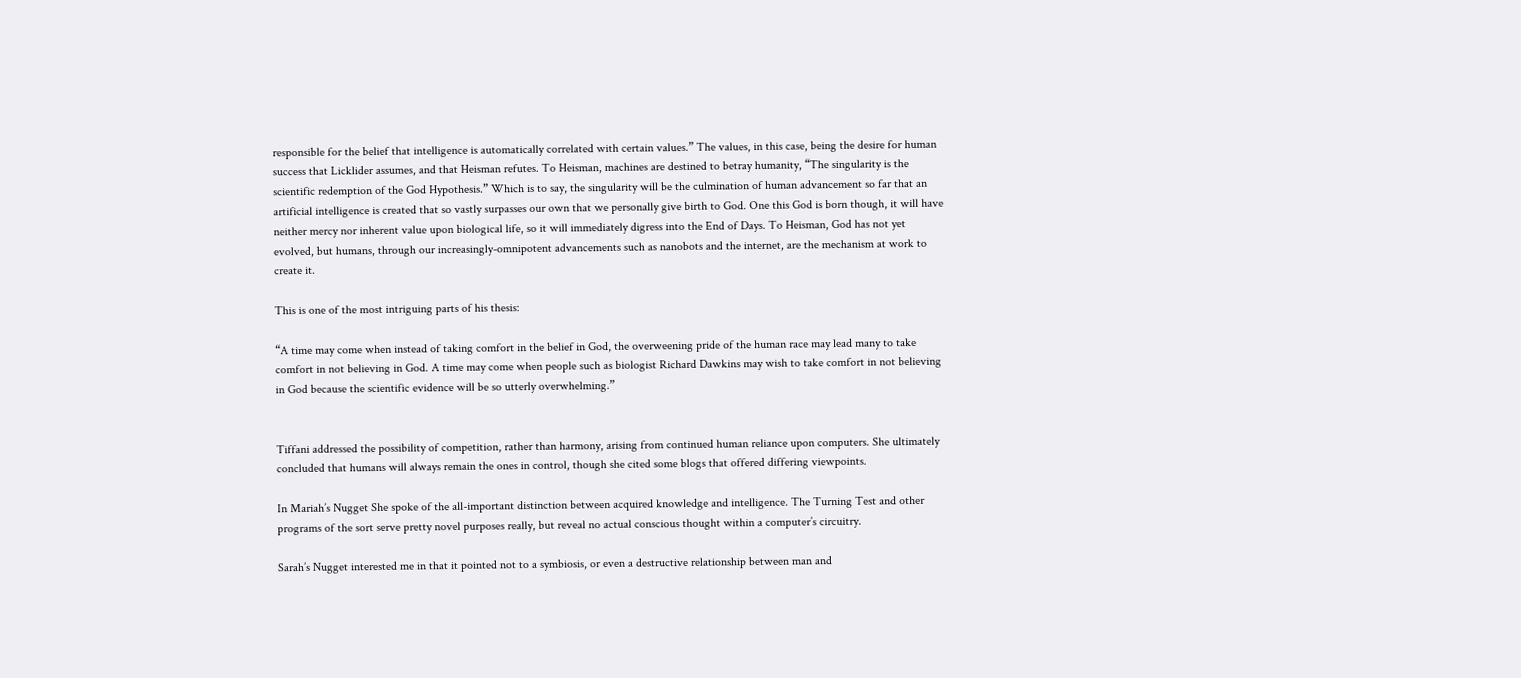responsible for the belief that intelligence is automatically correlated with certain values.” The values, in this case, being the desire for human success that Licklider assumes, and that Heisman refutes. To Heisman, machines are destined to betray humanity, “The singularity is the scientific redemption of the God Hypothesis.” Which is to say, the singularity will be the culmination of human advancement so far that an artificial intelligence is created that so vastly surpasses our own that we personally give birth to God. One this God is born though, it will have neither mercy nor inherent value upon biological life, so it will immediately digress into the End of Days. To Heisman, God has not yet evolved, but humans, through our increasingly-omnipotent advancements such as nanobots and the internet, are the mechanism at work to create it.

This is one of the most intriguing parts of his thesis:

“A time may come when instead of taking comfort in the belief in God, the overweening pride of the human race may lead many to take comfort in not believing in God. A time may come when people such as biologist Richard Dawkins may wish to take comfort in not believing in God because the scientific evidence will be so utterly overwhelming.”


Tiffani addressed the possibility of competition, rather than harmony, arising from continued human reliance upon computers. She ultimately concluded that humans will always remain the ones in control, though she cited some blogs that offered differing viewpoints.

In Mariah’s Nugget She spoke of the all-important distinction between acquired knowledge and intelligence. The Turning Test and other programs of the sort serve pretty novel purposes really, but reveal no actual conscious thought within a computer’s circuitry.

Sarah’s Nugget interested me in that it pointed not to a symbiosis, or even a destructive relationship between man and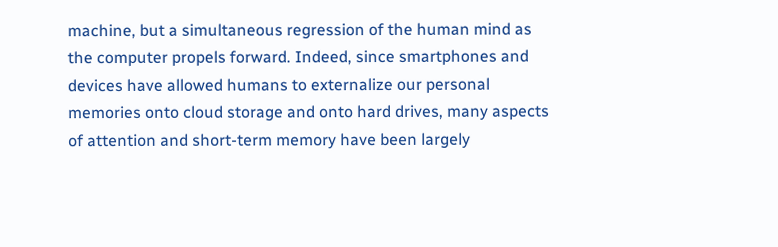machine, but a simultaneous regression of the human mind as the computer propels forward. Indeed, since smartphones and devices have allowed humans to externalize our personal memories onto cloud storage and onto hard drives, many aspects of attention and short-term memory have been largely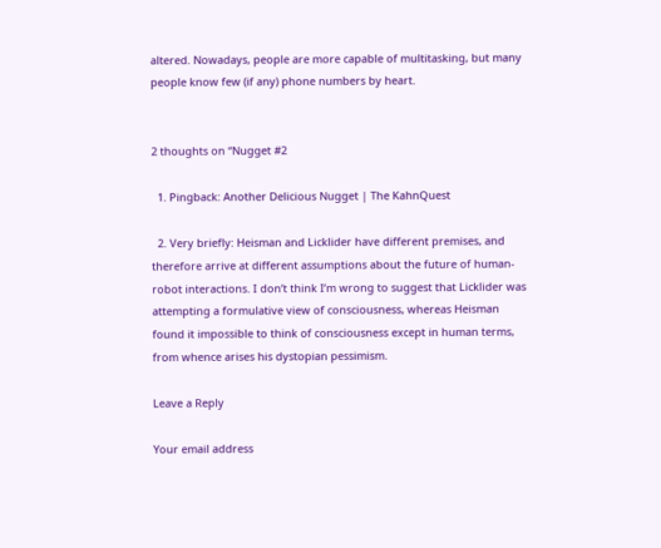altered. Nowadays, people are more capable of multitasking, but many people know few (if any) phone numbers by heart.


2 thoughts on “Nugget #2

  1. Pingback: Another Delicious Nugget | The KahnQuest

  2. Very briefly: Heisman and Licklider have different premises, and therefore arrive at different assumptions about the future of human-robot interactions. I don’t think I’m wrong to suggest that Licklider was attempting a formulative view of consciousness, whereas Heisman found it impossible to think of consciousness except in human terms, from whence arises his dystopian pessimism.

Leave a Reply

Your email address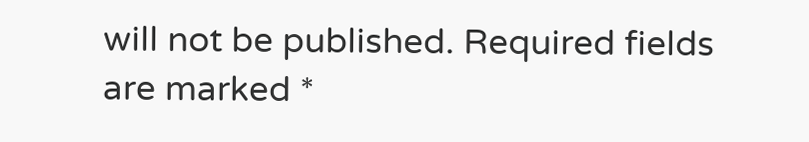will not be published. Required fields are marked *